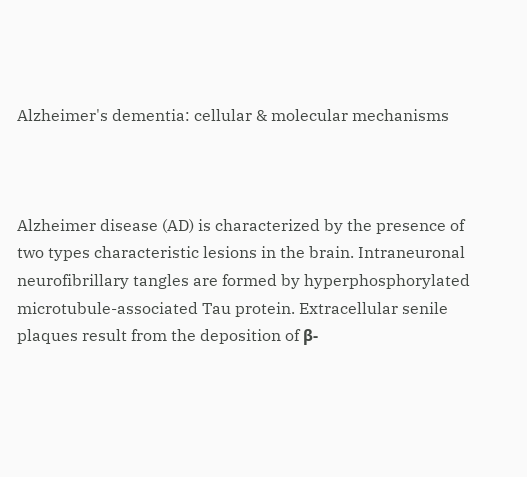Alzheimer's dementia: cellular & molecular mechanisms



Alzheimer disease (AD) is characterized by the presence of two types characteristic lesions in the brain. Intraneuronal neurofibrillary tangles are formed by hyperphosphorylated microtubule-associated Tau protein. Extracellular senile plaques result from the deposition of β-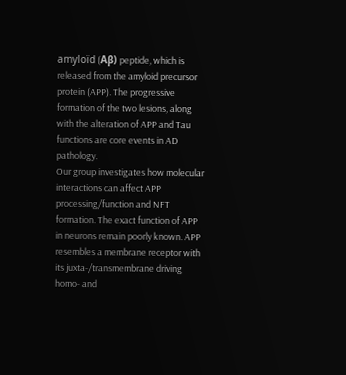amyloïd (Aβ) peptide, which is released from the amyloid precursor protein (APP). The progressive formation of the two lesions, along with the alteration of APP and Tau functions are core events in AD pathology.
Our group investigates how molecular interactions can affect APP processing/function and NFT formation. The exact function of APP in neurons remain poorly known. APP resembles a membrane receptor with its juxta-/transmembrane driving homo- and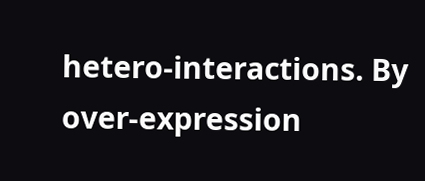hetero-interactions. By over-expression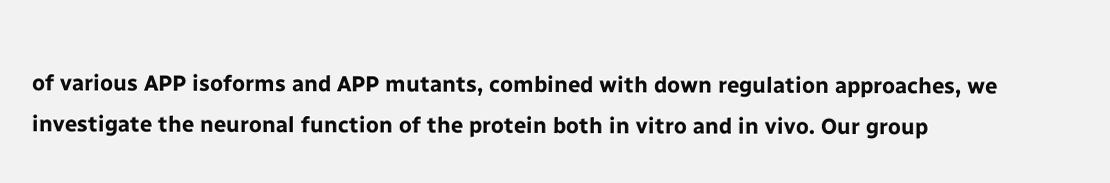of various APP isoforms and APP mutants, combined with down regulation approaches, we investigate the neuronal function of the protein both in vitro and in vivo. Our group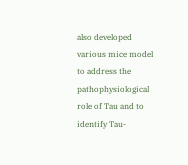also developed various mice model to address the pathophysiological role of Tau and to identify Tau-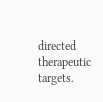directed therapeutic targets.